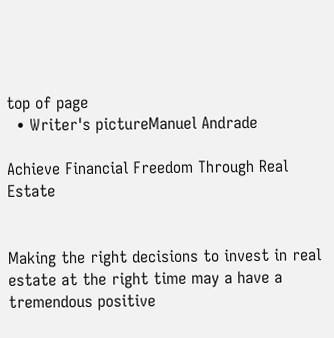top of page
  • Writer's pictureManuel Andrade

Achieve Financial Freedom Through Real Estate


Making the right decisions to invest in real estate at the right time may a have a tremendous positive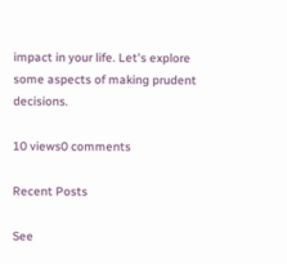impact in your life. Let's explore some aspects of making prudent decisions.

10 views0 comments

Recent Posts

See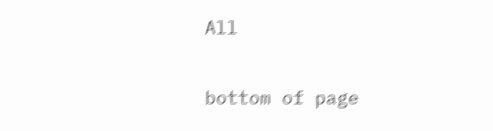All


bottom of page